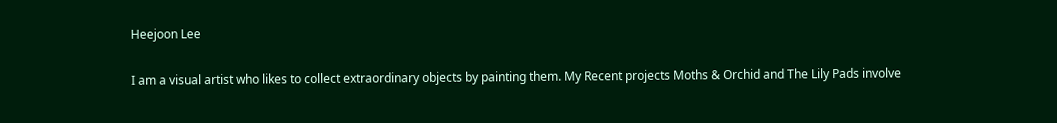Heejoon Lee

I am a visual artist who likes to collect extraordinary objects by painting them. My Recent projects Moths & Orchid and The Lily Pads involve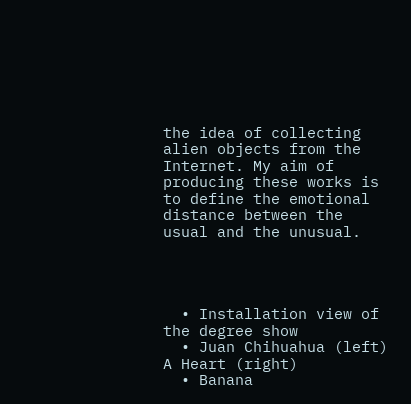the idea of collecting alien objects from the Internet. My aim of producing these works is to define the emotional distance between the usual and the unusual.




  • Installation view of the degree show
  • Juan Chihuahua (left)  A Heart (right)
  • Banana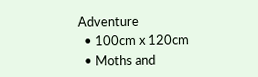Adventure
  • 100cm x 120cm
  • Moths and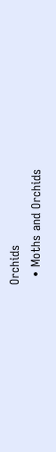Orchids
  • Moths and Orchids